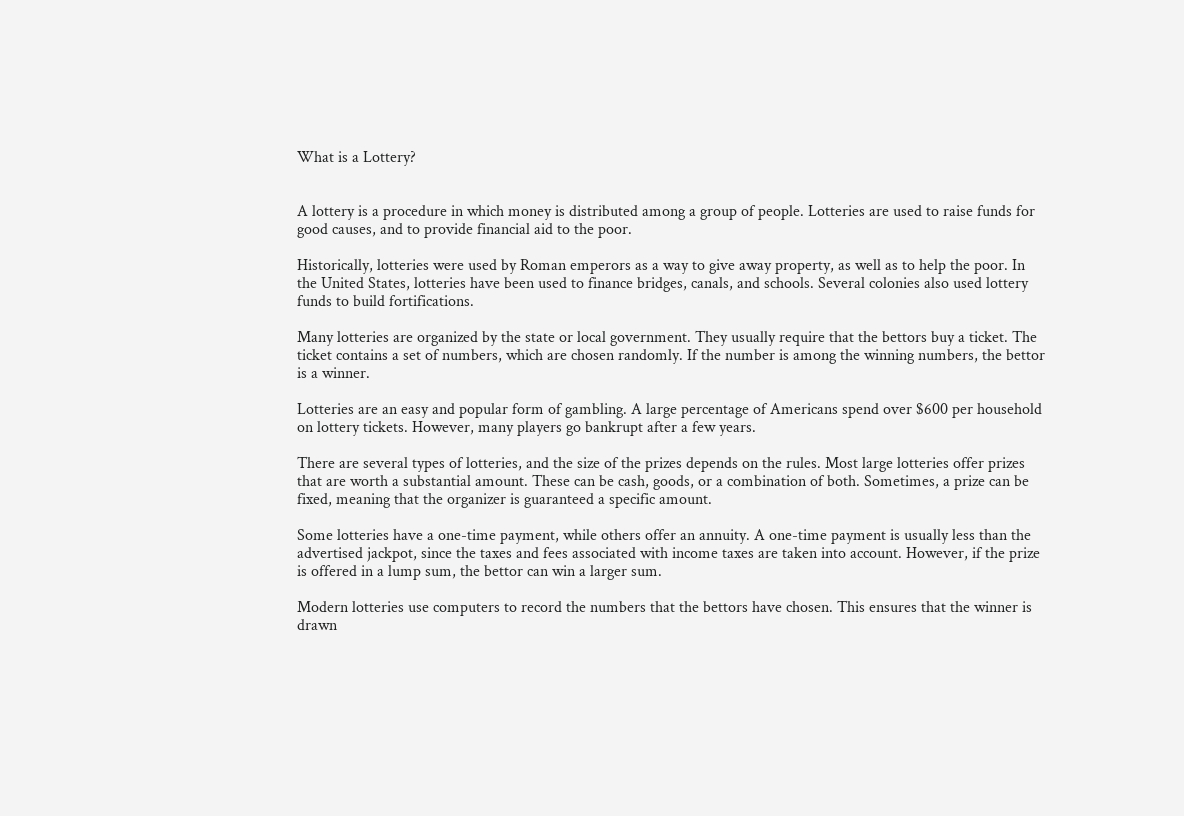What is a Lottery?


A lottery is a procedure in which money is distributed among a group of people. Lotteries are used to raise funds for good causes, and to provide financial aid to the poor.

Historically, lotteries were used by Roman emperors as a way to give away property, as well as to help the poor. In the United States, lotteries have been used to finance bridges, canals, and schools. Several colonies also used lottery funds to build fortifications.

Many lotteries are organized by the state or local government. They usually require that the bettors buy a ticket. The ticket contains a set of numbers, which are chosen randomly. If the number is among the winning numbers, the bettor is a winner.

Lotteries are an easy and popular form of gambling. A large percentage of Americans spend over $600 per household on lottery tickets. However, many players go bankrupt after a few years.

There are several types of lotteries, and the size of the prizes depends on the rules. Most large lotteries offer prizes that are worth a substantial amount. These can be cash, goods, or a combination of both. Sometimes, a prize can be fixed, meaning that the organizer is guaranteed a specific amount.

Some lotteries have a one-time payment, while others offer an annuity. A one-time payment is usually less than the advertised jackpot, since the taxes and fees associated with income taxes are taken into account. However, if the prize is offered in a lump sum, the bettor can win a larger sum.

Modern lotteries use computers to record the numbers that the bettors have chosen. This ensures that the winner is drawn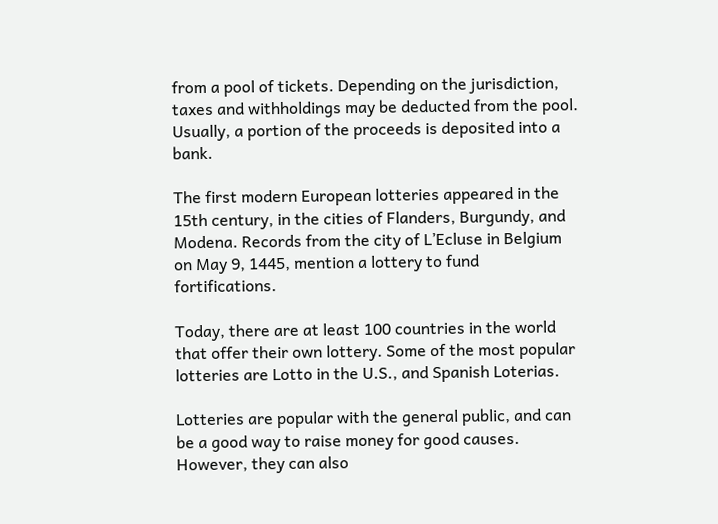from a pool of tickets. Depending on the jurisdiction, taxes and withholdings may be deducted from the pool. Usually, a portion of the proceeds is deposited into a bank.

The first modern European lotteries appeared in the 15th century, in the cities of Flanders, Burgundy, and Modena. Records from the city of L’Ecluse in Belgium on May 9, 1445, mention a lottery to fund fortifications.

Today, there are at least 100 countries in the world that offer their own lottery. Some of the most popular lotteries are Lotto in the U.S., and Spanish Loterias.

Lotteries are popular with the general public, and can be a good way to raise money for good causes. However, they can also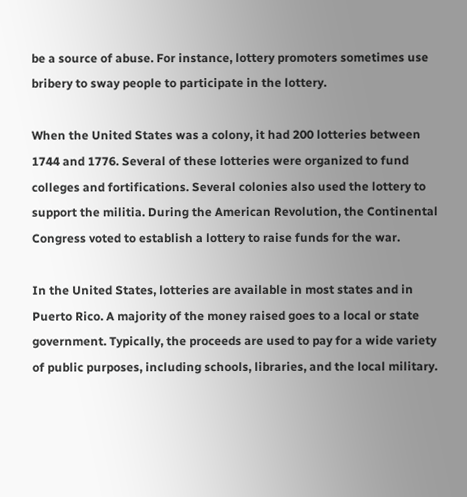be a source of abuse. For instance, lottery promoters sometimes use bribery to sway people to participate in the lottery.

When the United States was a colony, it had 200 lotteries between 1744 and 1776. Several of these lotteries were organized to fund colleges and fortifications. Several colonies also used the lottery to support the militia. During the American Revolution, the Continental Congress voted to establish a lottery to raise funds for the war.

In the United States, lotteries are available in most states and in Puerto Rico. A majority of the money raised goes to a local or state government. Typically, the proceeds are used to pay for a wide variety of public purposes, including schools, libraries, and the local military.